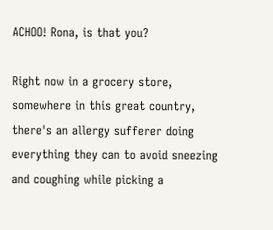ACHOO! Rona, is that you?

Right now in a grocery store, somewhere in this great country, there's an allergy sufferer doing everything they can to avoid sneezing and coughing while picking a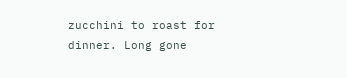zucchini to roast for dinner. Long gone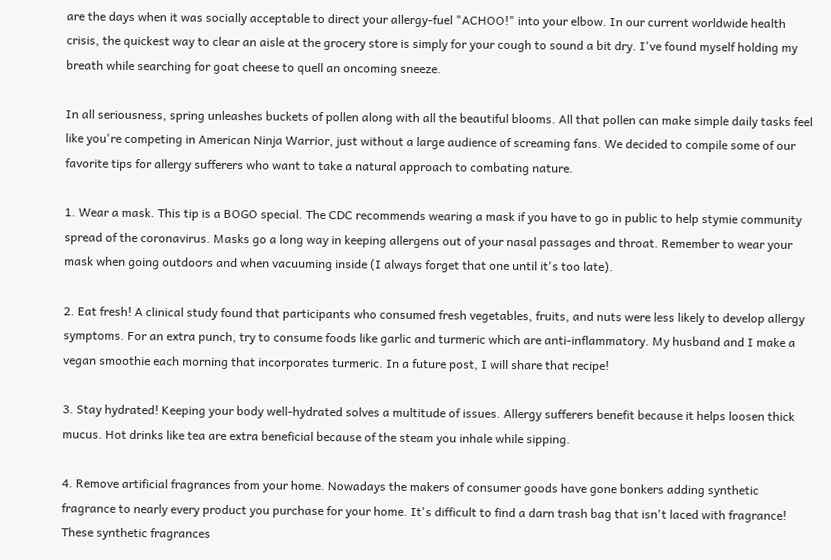are the days when it was socially acceptable to direct your allergy-fuel "ACHOO!" into your elbow. In our current worldwide health crisis, the quickest way to clear an aisle at the grocery store is simply for your cough to sound a bit dry. I've found myself holding my breath while searching for goat cheese to quell an oncoming sneeze.

In all seriousness, spring unleashes buckets of pollen along with all the beautiful blooms. All that pollen can make simple daily tasks feel like you're competing in American Ninja Warrior, just without a large audience of screaming fans. We decided to compile some of our favorite tips for allergy sufferers who want to take a natural approach to combating nature.

1. Wear a mask. This tip is a BOGO special. The CDC recommends wearing a mask if you have to go in public to help stymie community spread of the coronavirus. Masks go a long way in keeping allergens out of your nasal passages and throat. Remember to wear your mask when going outdoors and when vacuuming inside (I always forget that one until it's too late).

2. Eat fresh! A clinical study found that participants who consumed fresh vegetables, fruits, and nuts were less likely to develop allergy symptoms. For an extra punch, try to consume foods like garlic and turmeric which are anti-inflammatory. My husband and I make a vegan smoothie each morning that incorporates turmeric. In a future post, I will share that recipe!

3. Stay hydrated! Keeping your body well-hydrated solves a multitude of issues. Allergy sufferers benefit because it helps loosen thick mucus. Hot drinks like tea are extra beneficial because of the steam you inhale while sipping.

4. Remove artificial fragrances from your home. Nowadays the makers of consumer goods have gone bonkers adding synthetic fragrance to nearly every product you purchase for your home. It's difficult to find a darn trash bag that isn't laced with fragrance! These synthetic fragrances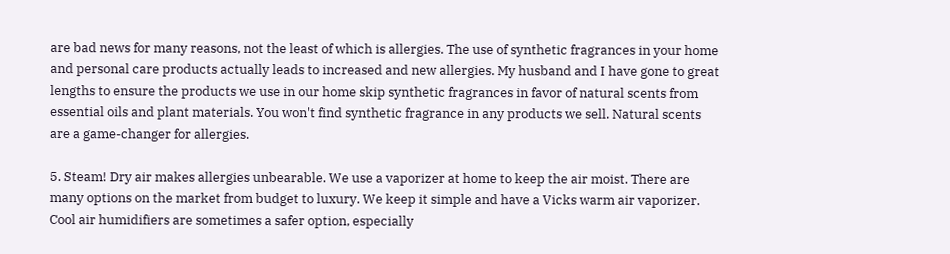are bad news for many reasons, not the least of which is allergies. The use of synthetic fragrances in your home and personal care products actually leads to increased and new allergies. My husband and I have gone to great lengths to ensure the products we use in our home skip synthetic fragrances in favor of natural scents from essential oils and plant materials. You won't find synthetic fragrance in any products we sell. Natural scents are a game-changer for allergies.

5. Steam! Dry air makes allergies unbearable. We use a vaporizer at home to keep the air moist. There are many options on the market from budget to luxury. We keep it simple and have a Vicks warm air vaporizer. Cool air humidifiers are sometimes a safer option, especially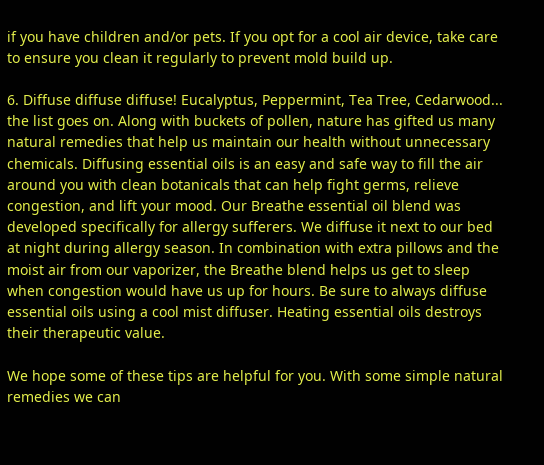if you have children and/or pets. If you opt for a cool air device, take care to ensure you clean it regularly to prevent mold build up.

6. Diffuse diffuse diffuse! Eucalyptus, Peppermint, Tea Tree, Cedarwood... the list goes on. Along with buckets of pollen, nature has gifted us many natural remedies that help us maintain our health without unnecessary chemicals. Diffusing essential oils is an easy and safe way to fill the air around you with clean botanicals that can help fight germs, relieve congestion, and lift your mood. Our Breathe essential oil blend was developed specifically for allergy sufferers. We diffuse it next to our bed at night during allergy season. In combination with extra pillows and the moist air from our vaporizer, the Breathe blend helps us get to sleep when congestion would have us up for hours. Be sure to always diffuse essential oils using a cool mist diffuser. Heating essential oils destroys their therapeutic value.

We hope some of these tips are helpful for you. With some simple natural remedies we can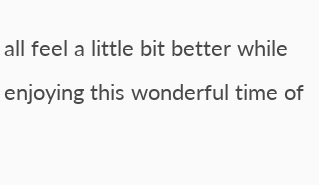all feel a little bit better while enjoying this wonderful time of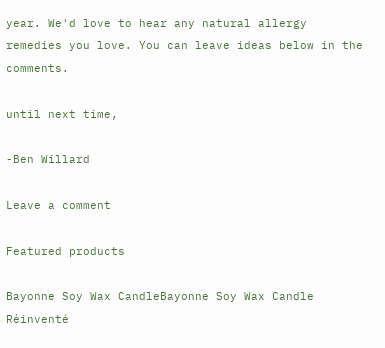year. We'd love to hear any natural allergy remedies you love. You can leave ideas below in the comments.

until next time,

-Ben Willard

Leave a comment

Featured products

Bayonne Soy Wax CandleBayonne Soy Wax Candle
Réinventé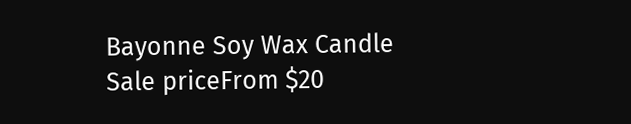Bayonne Soy Wax Candle
Sale priceFrom $20